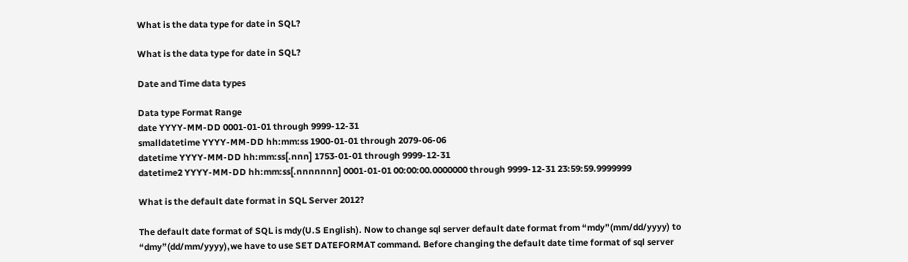What is the data type for date in SQL?

What is the data type for date in SQL?

Date and Time data types

Data type Format Range
date YYYY-MM-DD 0001-01-01 through 9999-12-31
smalldatetime YYYY-MM-DD hh:mm:ss 1900-01-01 through 2079-06-06
datetime YYYY-MM-DD hh:mm:ss[.nnn] 1753-01-01 through 9999-12-31
datetime2 YYYY-MM-DD hh:mm:ss[.nnnnnnn] 0001-01-01 00:00:00.0000000 through 9999-12-31 23:59:59.9999999

What is the default date format in SQL Server 2012?

The default date format of SQL is mdy(U.S English). Now to change sql server default date format from “mdy”(mm/dd/yyyy) to “dmy”(dd/mm/yyyy),we have to use SET DATEFORMAT command. Before changing the default date time format of sql server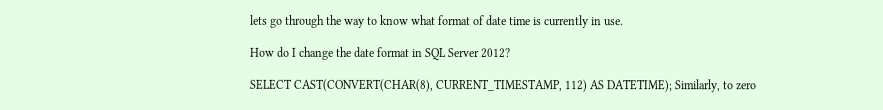lets go through the way to know what format of date time is currently in use.

How do I change the date format in SQL Server 2012?

SELECT CAST(CONVERT(CHAR(8), CURRENT_TIMESTAMP, 112) AS DATETIME); Similarly, to zero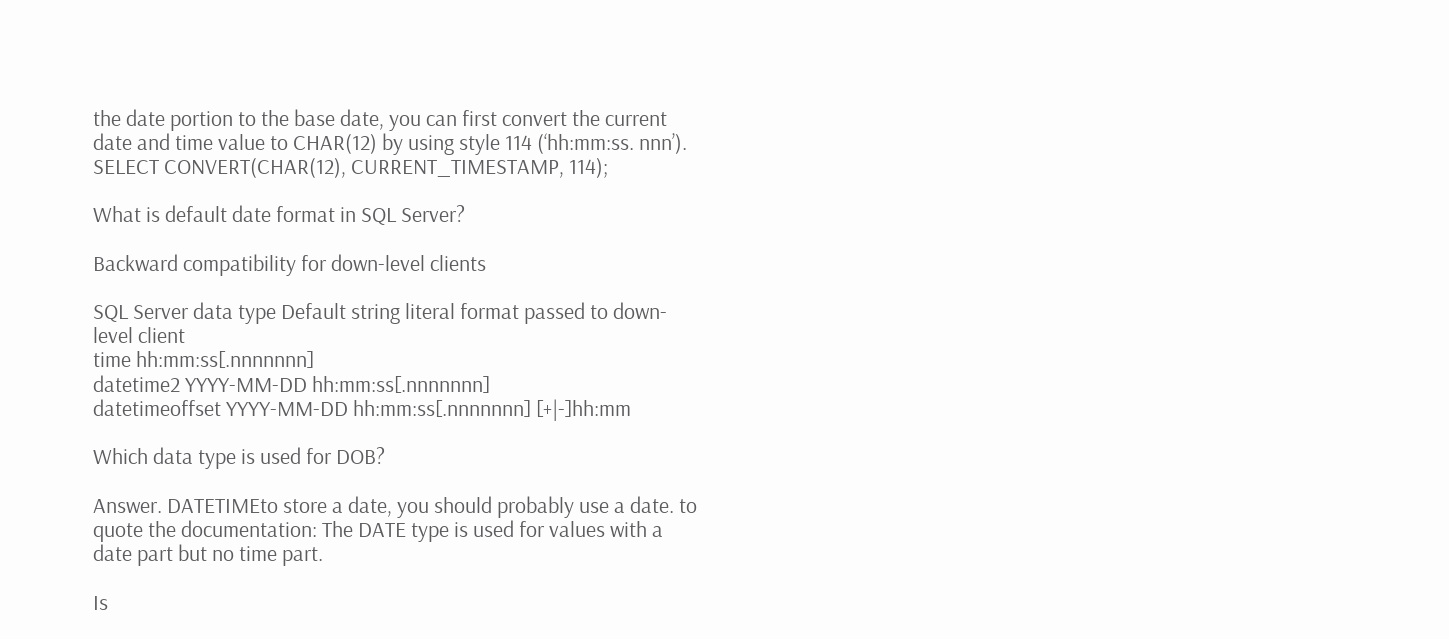the date portion to the base date, you can first convert the current date and time value to CHAR(12) by using style 114 (‘hh:mm:ss. nnn’). SELECT CONVERT(CHAR(12), CURRENT_TIMESTAMP, 114);

What is default date format in SQL Server?

Backward compatibility for down-level clients

SQL Server data type Default string literal format passed to down-level client
time hh:mm:ss[.nnnnnnn]
datetime2 YYYY-MM-DD hh:mm:ss[.nnnnnnn]
datetimeoffset YYYY-MM-DD hh:mm:ss[.nnnnnnn] [+|-]hh:mm

Which data type is used for DOB?

Answer. DATETIMEto store a date, you should probably use a date. to quote the documentation: The DATE type is used for values with a date part but no time part.

Is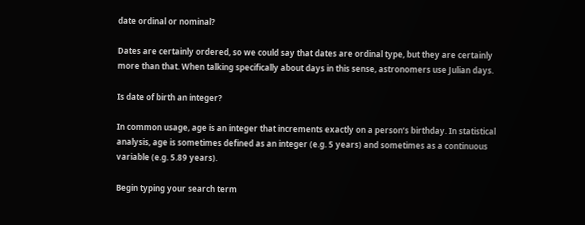date ordinal or nominal?

Dates are certainly ordered, so we could say that dates are ordinal type, but they are certainly more than that. When talking specifically about days in this sense, astronomers use Julian days.

Is date of birth an integer?

In common usage, age is an integer that increments exactly on a person’s birthday. In statistical analysis, age is sometimes defined as an integer (e.g. 5 years) and sometimes as a continuous variable (e.g. 5.89 years).

Begin typing your search term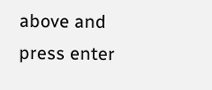above and press enter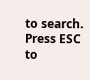to search. Press ESC to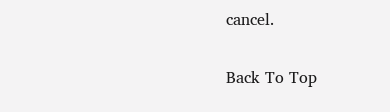cancel.

Back To Top